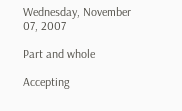Wednesday, November 07, 2007

Part and whole

Accepting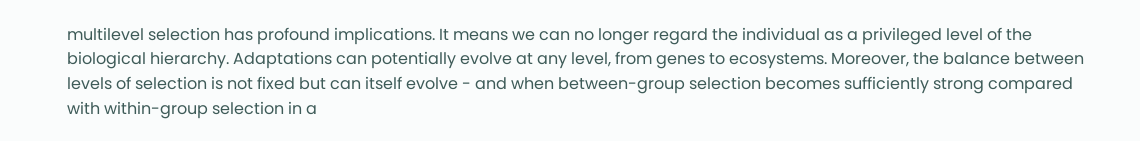multilevel selection has profound implications. It means we can no longer regard the individual as a privileged level of the biological hierarchy. Adaptations can potentially evolve at any level, from genes to ecosystems. Moreover, the balance between levels of selection is not fixed but can itself evolve - and when between-group selection becomes sufficiently strong compared with within-group selection in a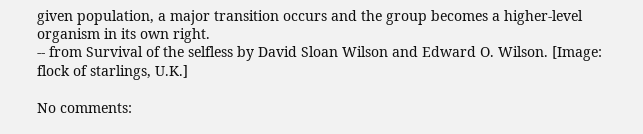given population, a major transition occurs and the group becomes a higher-level organism in its own right.
-- from Survival of the selfless by David Sloan Wilson and Edward O. Wilson. [Image: flock of starlings, U.K.]

No comments: